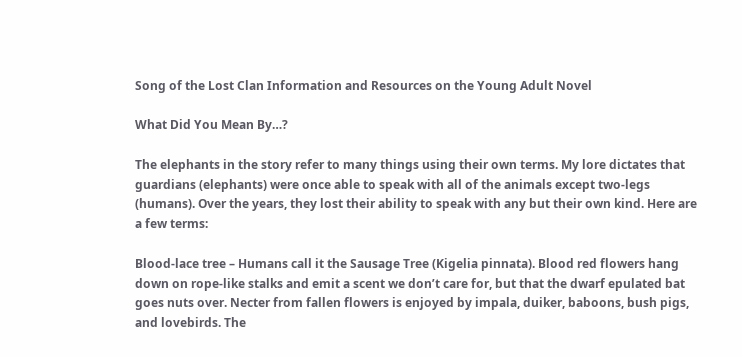Song of the Lost Clan Information and Resources on the Young Adult Novel

What Did You Mean By…?

The elephants in the story refer to many things using their own terms. My lore dictates that guardians (elephants) were once able to speak with all of the animals except two-legs (humans). Over the years, they lost their ability to speak with any but their own kind. Here are a few terms:

Blood-lace tree – Humans call it the Sausage Tree (Kigelia pinnata). Blood red flowers hang down on rope-like stalks and emit a scent we don’t care for, but that the dwarf epulated bat goes nuts over. Necter from fallen flowers is enjoyed by impala, duiker, baboons, bush pigs, and lovebirds. The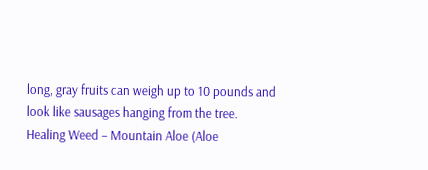long, gray fruits can weigh up to 10 pounds and look like sausages hanging from the tree.
Healing Weed – Mountain Aloe (Aloe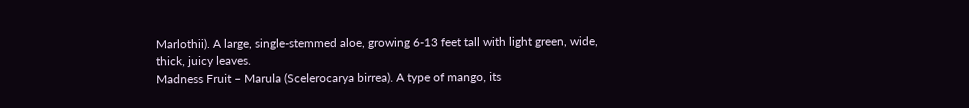Marlothii). A large, single-stemmed aloe, growing 6-13 feet tall with light green, wide, thick, juicy leaves.
Madness Fruit – Marula (Scelerocarya birrea). A type of mango, its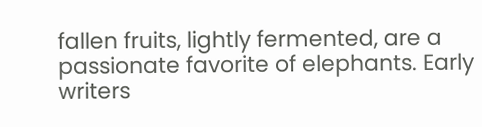fallen fruits, lightly fermented, are a passionate favorite of elephants. Early writers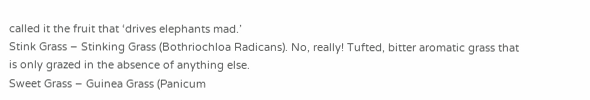called it the fruit that ‘drives elephants mad.’
Stink Grass – Stinking Grass (Bothriochloa Radicans). No, really! Tufted, bitter aromatic grass that is only grazed in the absence of anything else.
Sweet Grass – Guinea Grass (Panicum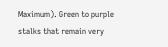Maximum). Green to purple stalks that remain very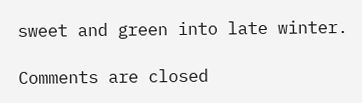sweet and green into late winter.

Comments are closed